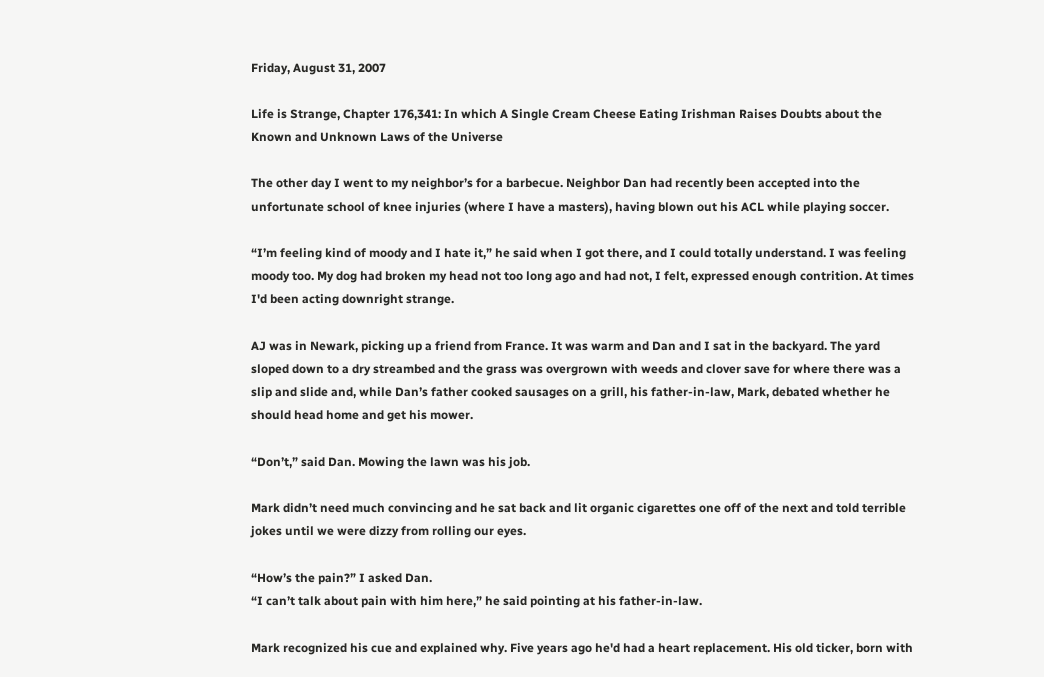Friday, August 31, 2007

Life is Strange, Chapter 176,341: In which A Single Cream Cheese Eating Irishman Raises Doubts about the Known and Unknown Laws of the Universe

The other day I went to my neighbor’s for a barbecue. Neighbor Dan had recently been accepted into the unfortunate school of knee injuries (where I have a masters), having blown out his ACL while playing soccer.

“I’m feeling kind of moody and I hate it,” he said when I got there, and I could totally understand. I was feeling moody too. My dog had broken my head not too long ago and had not, I felt, expressed enough contrition. At times I'd been acting downright strange.

AJ was in Newark, picking up a friend from France. It was warm and Dan and I sat in the backyard. The yard sloped down to a dry streambed and the grass was overgrown with weeds and clover save for where there was a slip and slide and, while Dan’s father cooked sausages on a grill, his father-in-law, Mark, debated whether he should head home and get his mower.

“Don’t,” said Dan. Mowing the lawn was his job.

Mark didn’t need much convincing and he sat back and lit organic cigarettes one off of the next and told terrible jokes until we were dizzy from rolling our eyes.

“How’s the pain?” I asked Dan.
“I can’t talk about pain with him here,” he said pointing at his father-in-law.

Mark recognized his cue and explained why. Five years ago he'd had a heart replacement. His old ticker, born with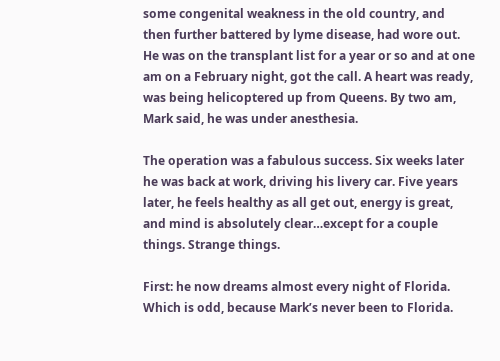some congenital weakness in the old country, and then further battered by lyme disease, had wore out. He was on the transplant list for a year or so and at one am on a February night, got the call. A heart was ready, was being helicoptered up from Queens. By two am, Mark said, he was under anesthesia.

The operation was a fabulous success. Six weeks later he was back at work, driving his livery car. Five years later, he feels healthy as all get out, energy is great, and mind is absolutely clear…except for a couple things. Strange things.

First: he now dreams almost every night of Florida. Which is odd, because Mark’s never been to Florida.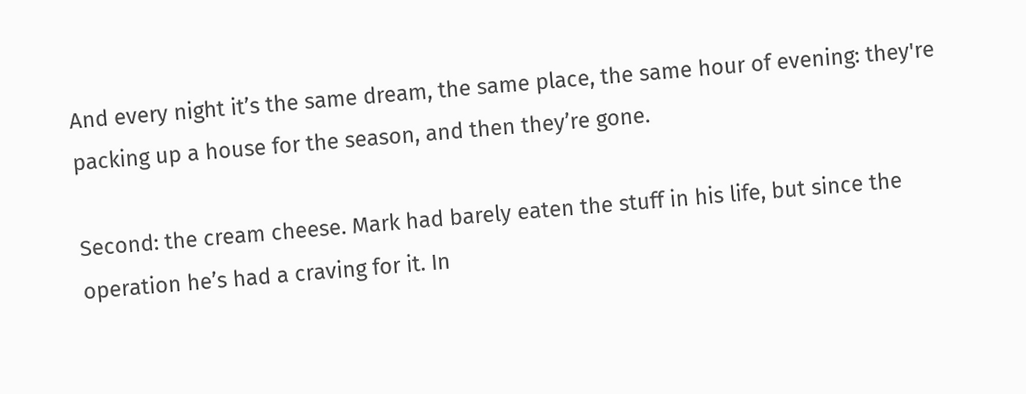And every night it’s the same dream, the same place, the same hour of evening: they're packing up a house for the season, and then they’re gone.

Second: the cream cheese. Mark had barely eaten the stuff in his life, but since the operation he’s had a craving for it. In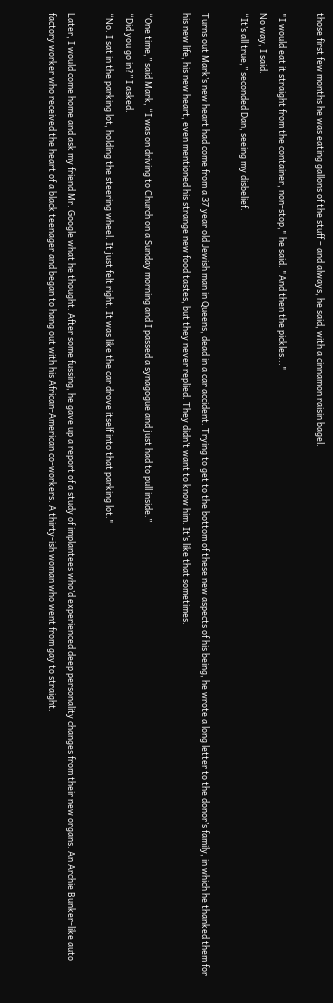those first few months he was eating gallons of the stuff – and always, he said, with a cinnamon raisin bagel.

"I would eat it straight from the container, non-stop," he said. "And then the pickles..."
No way, I said.
“It’s all true,” seconded Dan, seeing my disbelief.

Turns out Mark’s new heart had come from a 37 year old Jewish man in Queens, dead in a car accident. Trying to get to the bottom of these new aspects of his being, he wrote a long letter to the donor’s family, in which he thanked them for his new life, his new heart, even mentioned his strange new food tastes, but they never replied. They didn’t want to know him. It’s like that sometimes.

“One time,” said Mark, “I was on driving to Church on a Sunday morning and I passed a synagogue and just had to pull inside.”
“Did you go in?” I asked.
“No. I sat in the parking lot, holding the steering wheel. It just felt right. It was like the car drove itself into that parking lot."

Later, I would come home and ask my friend Mr. Google what he thought. After some fussing, he gave up a report of a study of implantees who’d experienced deep personality changes from their new organs. An Archie Bunker-like auto factory worker who received the heart of a black teenager and began to hang out with his African-American co-workers. A thirty-ish woman who went from gay to straight.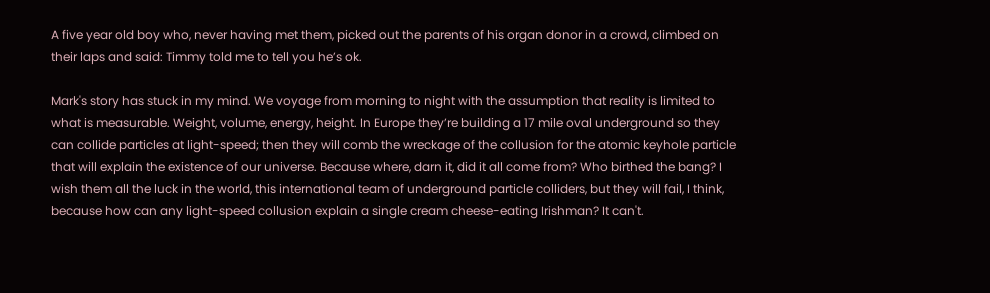A five year old boy who, never having met them, picked out the parents of his organ donor in a crowd, climbed on their laps and said: Timmy told me to tell you he’s ok.

Mark's story has stuck in my mind. We voyage from morning to night with the assumption that reality is limited to what is measurable. Weight, volume, energy, height. In Europe they’re building a 17 mile oval underground so they can collide particles at light-speed; then they will comb the wreckage of the collusion for the atomic keyhole particle that will explain the existence of our universe. Because where, darn it, did it all come from? Who birthed the bang? I wish them all the luck in the world, this international team of underground particle colliders, but they will fail, I think, because how can any light-speed collusion explain a single cream cheese-eating Irishman? It can't.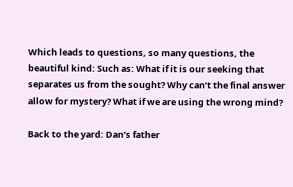Which leads to questions, so many questions, the beautiful kind: Such as: What if it is our seeking that separates us from the sought? Why can’t the final answer allow for mystery? What if we are using the wrong mind?

Back to the yard: Dan’s father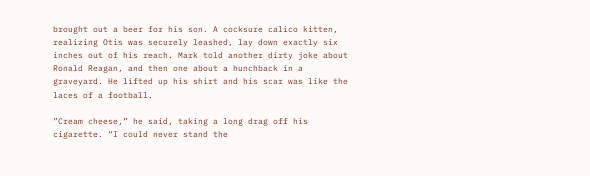brought out a beer for his son. A cocksure calico kitten, realizing Otis was securely leashed, lay down exactly six inches out of his reach. Mark told another dirty joke about Ronald Reagan, and then one about a hunchback in a graveyard. He lifted up his shirt and his scar was like the laces of a football.

”Cream cheese,” he said, taking a long drag off his cigarette. “I could never stand the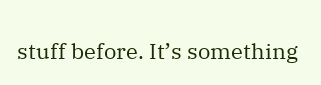stuff before. It’s something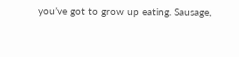you’ve got to grow up eating. Sausage,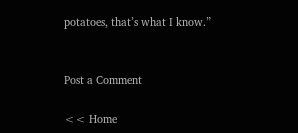potatoes, that’s what I know.”


Post a Comment

<< Home